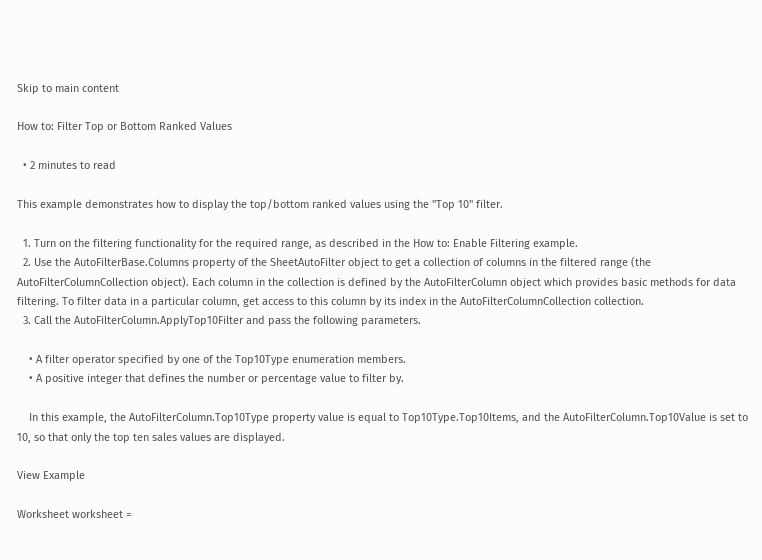Skip to main content

How to: Filter Top or Bottom Ranked Values

  • 2 minutes to read

This example demonstrates how to display the top/bottom ranked values using the "Top 10" filter.

  1. Turn on the filtering functionality for the required range, as described in the How to: Enable Filtering example.
  2. Use the AutoFilterBase.Columns property of the SheetAutoFilter object to get a collection of columns in the filtered range (the AutoFilterColumnCollection object). Each column in the collection is defined by the AutoFilterColumn object which provides basic methods for data filtering. To filter data in a particular column, get access to this column by its index in the AutoFilterColumnCollection collection.
  3. Call the AutoFilterColumn.ApplyTop10Filter and pass the following parameters.

    • A filter operator specified by one of the Top10Type enumeration members.
    • A positive integer that defines the number or percentage value to filter by.

    In this example, the AutoFilterColumn.Top10Type property value is equal to Top10Type.Top10Items, and the AutoFilterColumn.Top10Value is set to 10, so that only the top ten sales values are displayed.

View Example

Worksheet worksheet =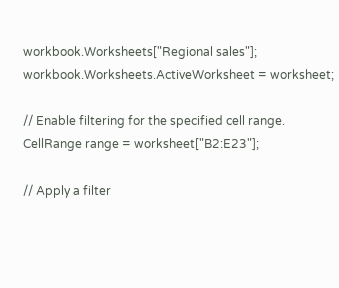workbook.Worksheets["Regional sales"];
workbook.Worksheets.ActiveWorksheet = worksheet;

// Enable filtering for the specified cell range.
CellRange range = worksheet["B2:E23"];

// Apply a filter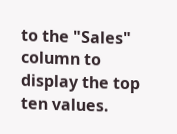to the "Sales" column to display the top ten values.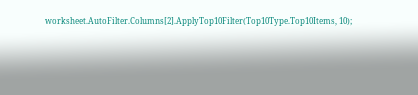worksheet.AutoFilter.Columns[2].ApplyTop10Filter(Top10Type.Top10Items, 10);